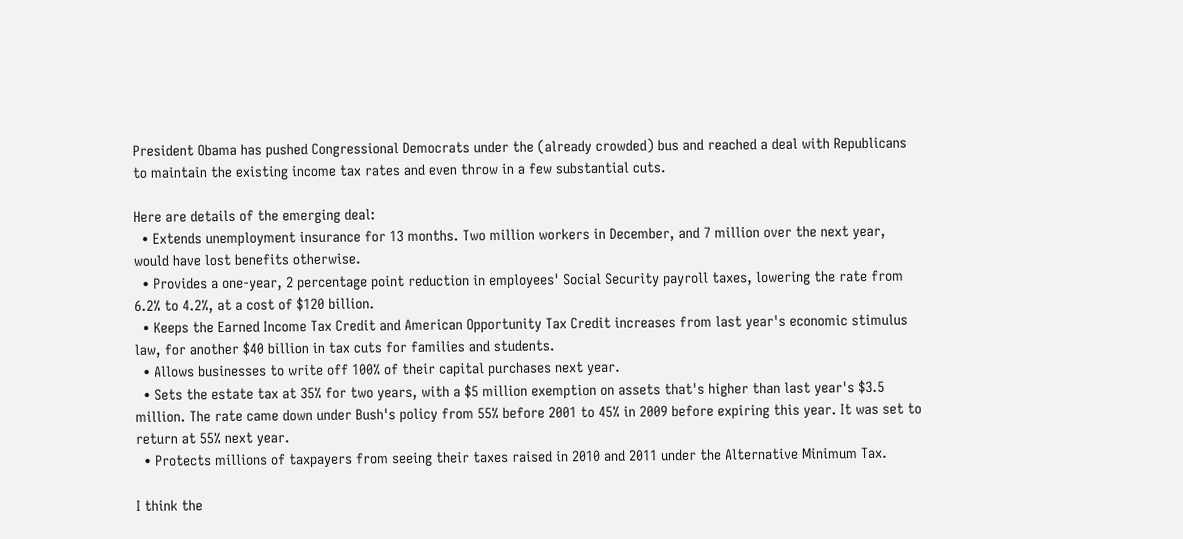President Obama has pushed Congressional Democrats under the (already crowded) bus and reached a deal with Republicans to maintain the existing income tax rates and even throw in a few substantial cuts.

Here are details of the emerging deal:
  • Extends unemployment insurance for 13 months. Two million workers in December, and 7 million over the next year, would have lost benefits otherwise.
  • Provides a one-year, 2 percentage point reduction in employees' Social Security payroll taxes, lowering the rate from 6.2% to 4.2%, at a cost of $120 billion.
  • Keeps the Earned Income Tax Credit and American Opportunity Tax Credit increases from last year's economic stimulus law, for another $40 billion in tax cuts for families and students.
  • Allows businesses to write off 100% of their capital purchases next year.
  • Sets the estate tax at 35% for two years, with a $5 million exemption on assets that's higher than last year's $3.5 million. The rate came down under Bush's policy from 55% before 2001 to 45% in 2009 before expiring this year. It was set to return at 55% next year.
  • Protects millions of taxpayers from seeing their taxes raised in 2010 and 2011 under the Alternative Minimum Tax.

I think the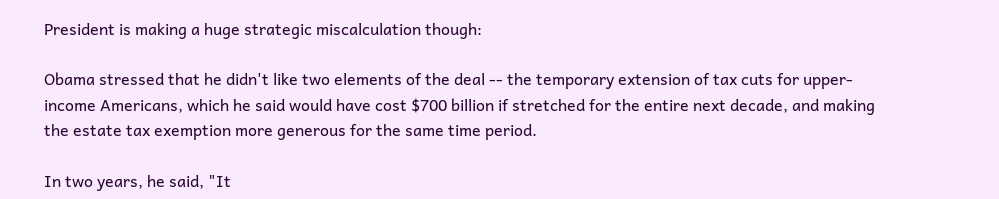President is making a huge strategic miscalculation though:

Obama stressed that he didn't like two elements of the deal -- the temporary extension of tax cuts for upper-income Americans, which he said would have cost $700 billion if stretched for the entire next decade, and making the estate tax exemption more generous for the same time period.

In two years, he said, "It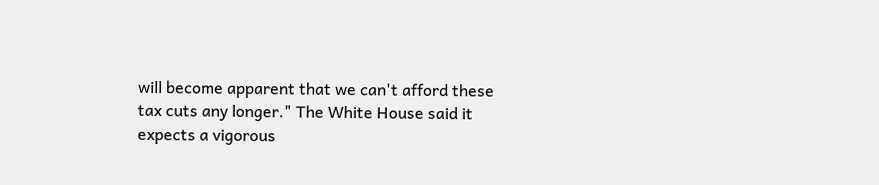will become apparent that we can't afford these tax cuts any longer." The White House said it expects a vigorous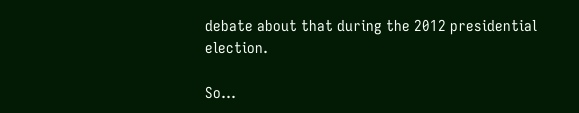debate about that during the 2012 presidential election.

So...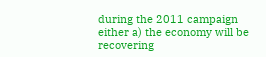during the 2011 campaign either a) the economy will be recovering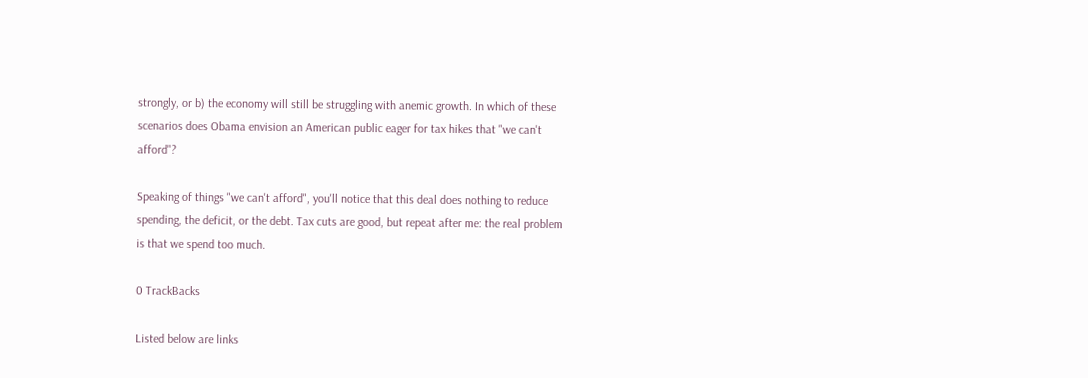strongly, or b) the economy will still be struggling with anemic growth. In which of these scenarios does Obama envision an American public eager for tax hikes that "we can't afford"?

Speaking of things "we can't afford", you'll notice that this deal does nothing to reduce spending, the deficit, or the debt. Tax cuts are good, but repeat after me: the real problem is that we spend too much.

0 TrackBacks

Listed below are links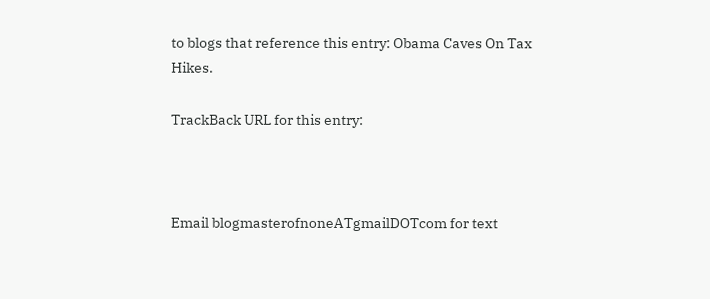to blogs that reference this entry: Obama Caves On Tax Hikes.

TrackBack URL for this entry:



Email blogmasterofnoneATgmailDOTcom for text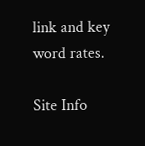link and key word rates.

Site Info